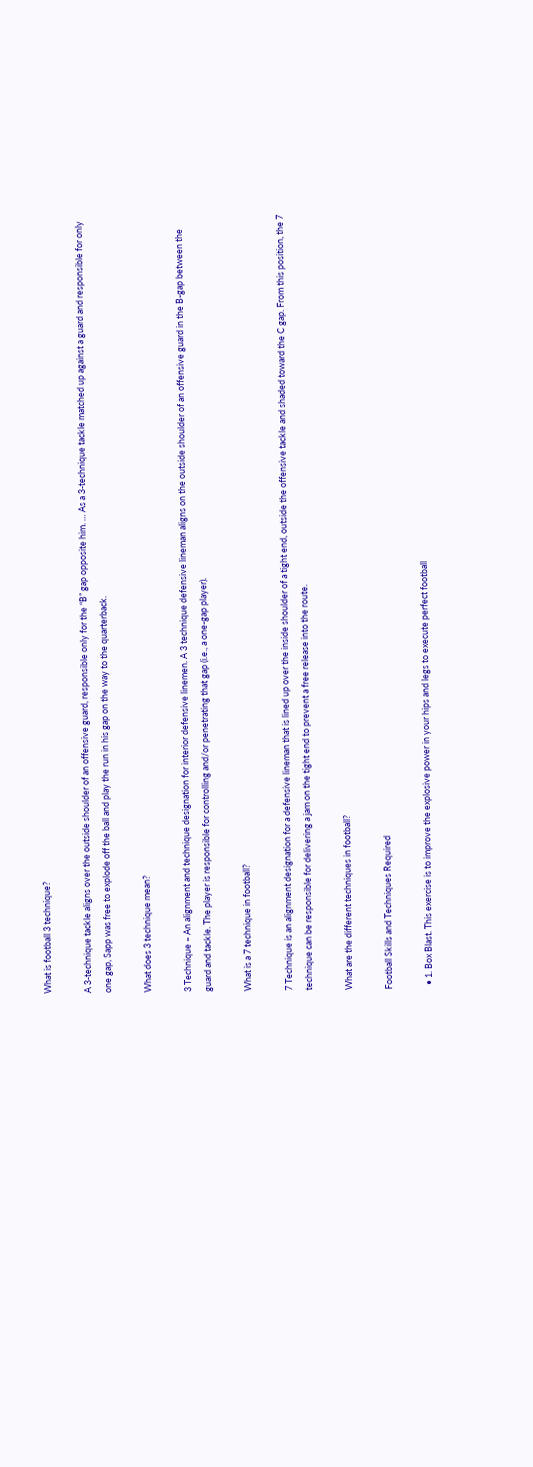What is football 3 technique?

A 3-technique tackle aligns over the outside shoulder of an offensive guard, responsible only for the “B” gap opposite him. … As a 3-technique tackle matched up against a guard and responsible for only one gap, Sapp was free to explode off the ball and play the run in his gap on the way to the quarterback.

What does 3 technique mean?

3 Technique – An alignment and technique designation for interior defensive linemen. A 3 technique defensive lineman aligns on the outside shoulder of an offensive guard in the B-gap between the guard and tackle. The player is responsible for controlling and/or penetrating that gap (i.e., a one-gap player).

What is a 7 technique in football?

7 Technique is an alignment designation for a defensive lineman that is lined up over the inside shoulder of a tight end, outside the offensive tackle and shaded toward the C gap. From this position, the 7 technique can be responsible for delivering a jam on the tight end to prevent a free release into the route.

What are the different techniques in football?

Football Skills and Techniques Required

  • 1. Box Blast. This exercise is to improve the explosive power in your hips and legs to execute perfect football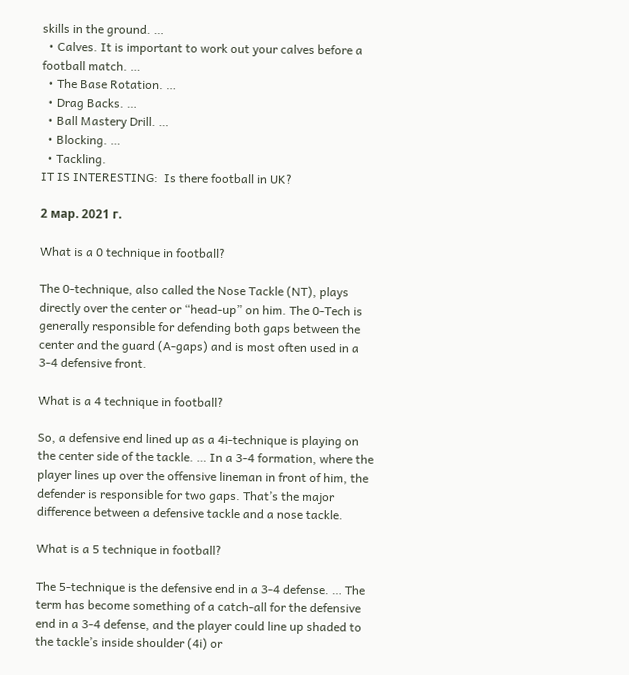skills in the ground. …
  • Calves. It is important to work out your calves before a football match. …
  • The Base Rotation. …
  • Drag Backs. …
  • Ball Mastery Drill. …
  • Blocking. …
  • Tackling.
IT IS INTERESTING:  Is there football in UK?

2 мар. 2021 г.

What is a 0 technique in football?

The 0-technique, also called the Nose Tackle (NT), plays directly over the center or “head-up” on him. The 0-Tech is generally responsible for defending both gaps between the center and the guard (A-gaps) and is most often used in a 3-4 defensive front.

What is a 4 technique in football?

So, a defensive end lined up as a 4i-technique is playing on the center side of the tackle. … In a 3-4 formation, where the player lines up over the offensive lineman in front of him, the defender is responsible for two gaps. That’s the major difference between a defensive tackle and a nose tackle.

What is a 5 technique in football?

The 5-technique is the defensive end in a 3-4 defense. … The term has become something of a catch-all for the defensive end in a 3-4 defense, and the player could line up shaded to the tackle’s inside shoulder (4i) or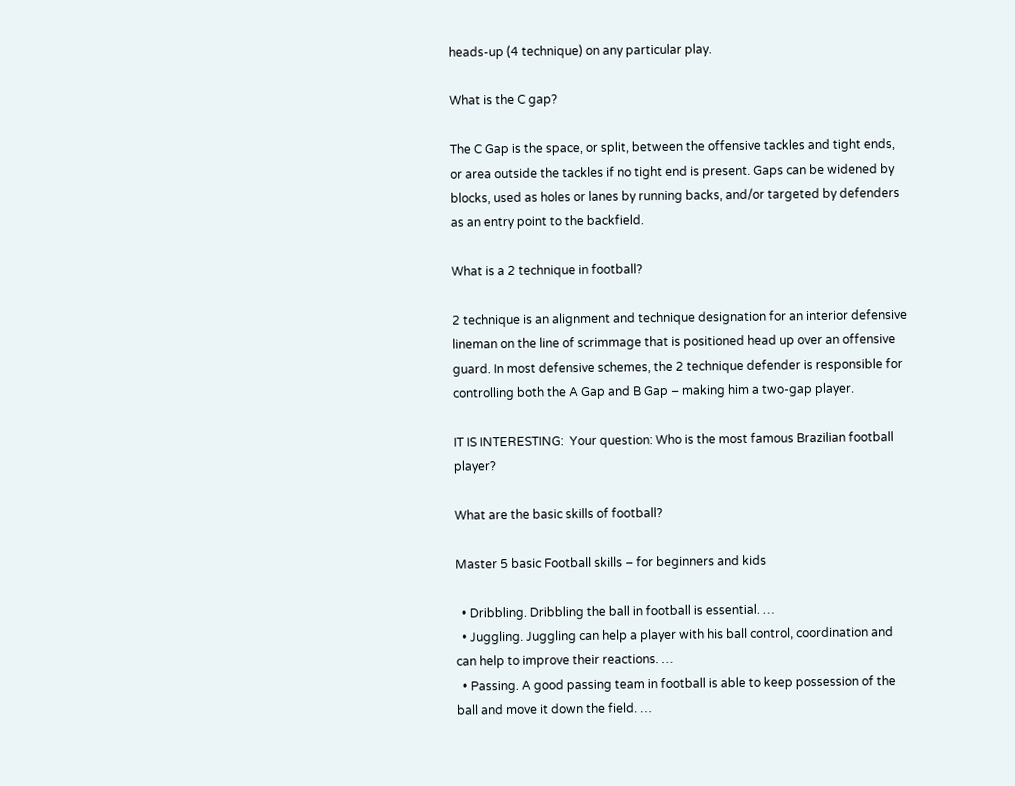heads-up (4 technique) on any particular play.

What is the C gap?

The C Gap is the space, or split, between the offensive tackles and tight ends, or area outside the tackles if no tight end is present. Gaps can be widened by blocks, used as holes or lanes by running backs, and/or targeted by defenders as an entry point to the backfield.

What is a 2 technique in football?

2 technique is an alignment and technique designation for an interior defensive lineman on the line of scrimmage that is positioned head up over an offensive guard. In most defensive schemes, the 2 technique defender is responsible for controlling both the A Gap and B Gap – making him a two-gap player.

IT IS INTERESTING:  Your question: Who is the most famous Brazilian football player?

What are the basic skills of football?

Master 5 basic Football skills – for beginners and kids

  • Dribbling. Dribbling the ball in football is essential. …
  • Juggling. Juggling can help a player with his ball control, coordination and can help to improve their reactions. …
  • Passing. A good passing team in football is able to keep possession of the ball and move it down the field. …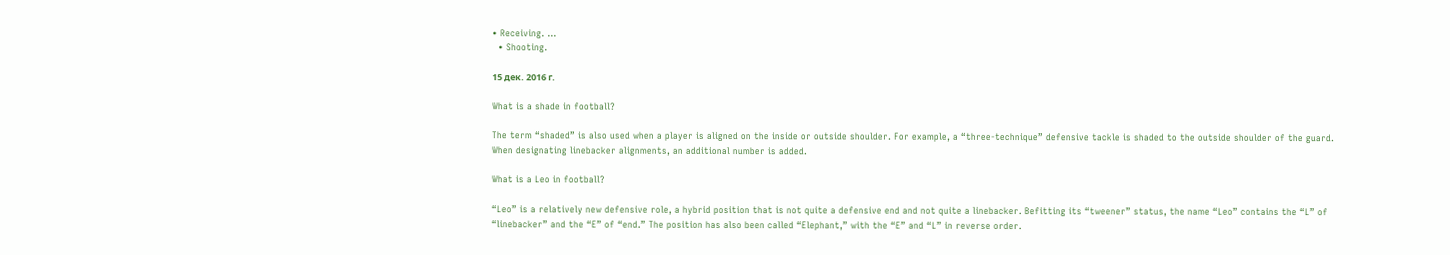• Receiving. …
  • Shooting.

15 дек. 2016 г.

What is a shade in football?

The term “shaded” is also used when a player is aligned on the inside or outside shoulder. For example, a “three-technique” defensive tackle is shaded to the outside shoulder of the guard. When designating linebacker alignments, an additional number is added.

What is a Leo in football?

“Leo” is a relatively new defensive role, a hybrid position that is not quite a defensive end and not quite a linebacker. Befitting its “tweener” status, the name “Leo” contains the “L” of “linebacker” and the “E” of “end.” The position has also been called “Elephant,” with the “E” and “L” in reverse order.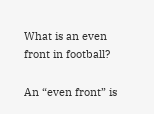What is an even front in football?

An “even front” is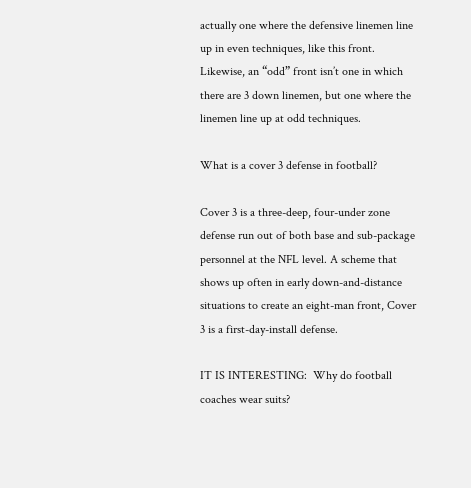actually one where the defensive linemen line up in even techniques, like this front. Likewise, an “odd” front isn’t one in which there are 3 down linemen, but one where the linemen line up at odd techniques.

What is a cover 3 defense in football?

Cover 3 is a three-deep, four-under zone defense run out of both base and sub-package personnel at the NFL level. A scheme that shows up often in early down-and-distance situations to create an eight-man front, Cover 3 is a first-day-install defense.

IT IS INTERESTING:  Why do football coaches wear suits?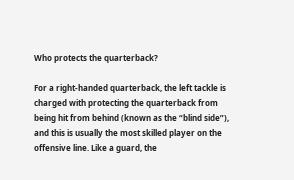Who protects the quarterback?

For a right-handed quarterback, the left tackle is charged with protecting the quarterback from being hit from behind (known as the “blind side”), and this is usually the most skilled player on the offensive line. Like a guard, the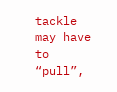tackle may have to “pull”,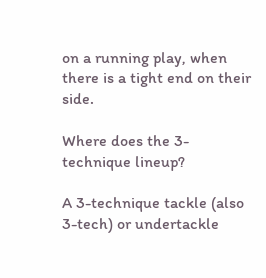on a running play, when there is a tight end on their side.

Where does the 3-technique lineup?

A 3-technique tackle (also 3-tech) or undertackle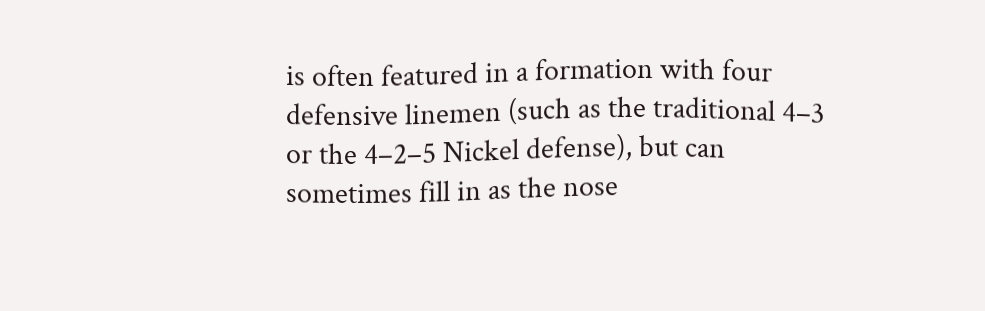is often featured in a formation with four defensive linemen (such as the traditional 4–3 or the 4–2–5 Nickel defense), but can sometimes fill in as the nose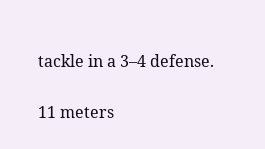tackle in a 3–4 defense.

11 meters